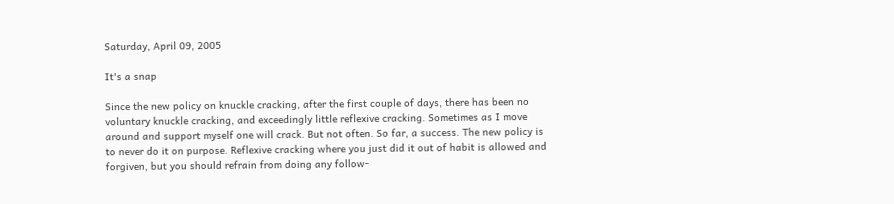Saturday, April 09, 2005

It's a snap

Since the new policy on knuckle cracking, after the first couple of days, there has been no voluntary knuckle cracking, and exceedingly little reflexive cracking. Sometimes as I move around and support myself one will crack. But not often. So far, a success. The new policy is to never do it on purpose. Reflexive cracking where you just did it out of habit is allowed and forgiven, but you should refrain from doing any follow-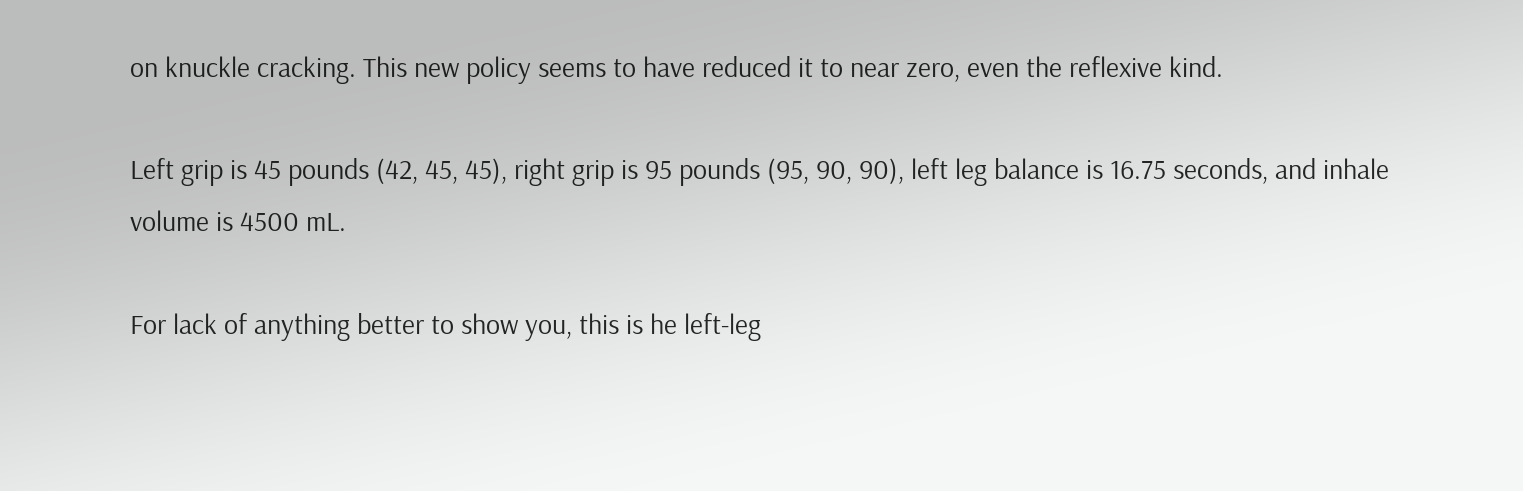on knuckle cracking. This new policy seems to have reduced it to near zero, even the reflexive kind.

Left grip is 45 pounds (42, 45, 45), right grip is 95 pounds (95, 90, 90), left leg balance is 16.75 seconds, and inhale volume is 4500 mL.

For lack of anything better to show you, this is he left-leg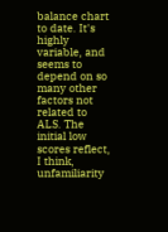balance chart to date. It's highly variable, and seems to depend on so many other factors not related to ALS. The initial low scores reflect, I think, unfamiliarity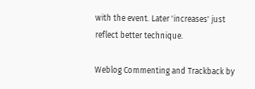with the event. Later 'increases' just reflect better technique.

Weblog Commenting and Trackback by